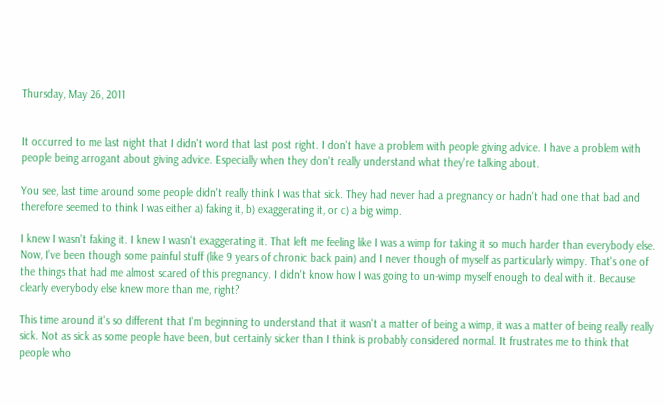Thursday, May 26, 2011


It occurred to me last night that I didn't word that last post right. I don't have a problem with people giving advice. I have a problem with people being arrogant about giving advice. Especially when they don't really understand what they're talking about.

You see, last time around some people didn't really think I was that sick. They had never had a pregnancy or hadn't had one that bad and therefore seemed to think I was either a) faking it, b) exaggerating it, or c) a big wimp.

I knew I wasn't faking it. I knew I wasn't exaggerating it. That left me feeling like I was a wimp for taking it so much harder than everybody else. Now, I've been though some painful stuff (like 9 years of chronic back pain) and I never though of myself as particularly wimpy. That's one of the things that had me almost scared of this pregnancy. I didn't know how I was going to un-wimp myself enough to deal with it. Because clearly everybody else knew more than me, right?

This time around it's so different that I'm beginning to understand that it wasn't a matter of being a wimp, it was a matter of being really really sick. Not as sick as some people have been, but certainly sicker than I think is probably considered normal. It frustrates me to think that people who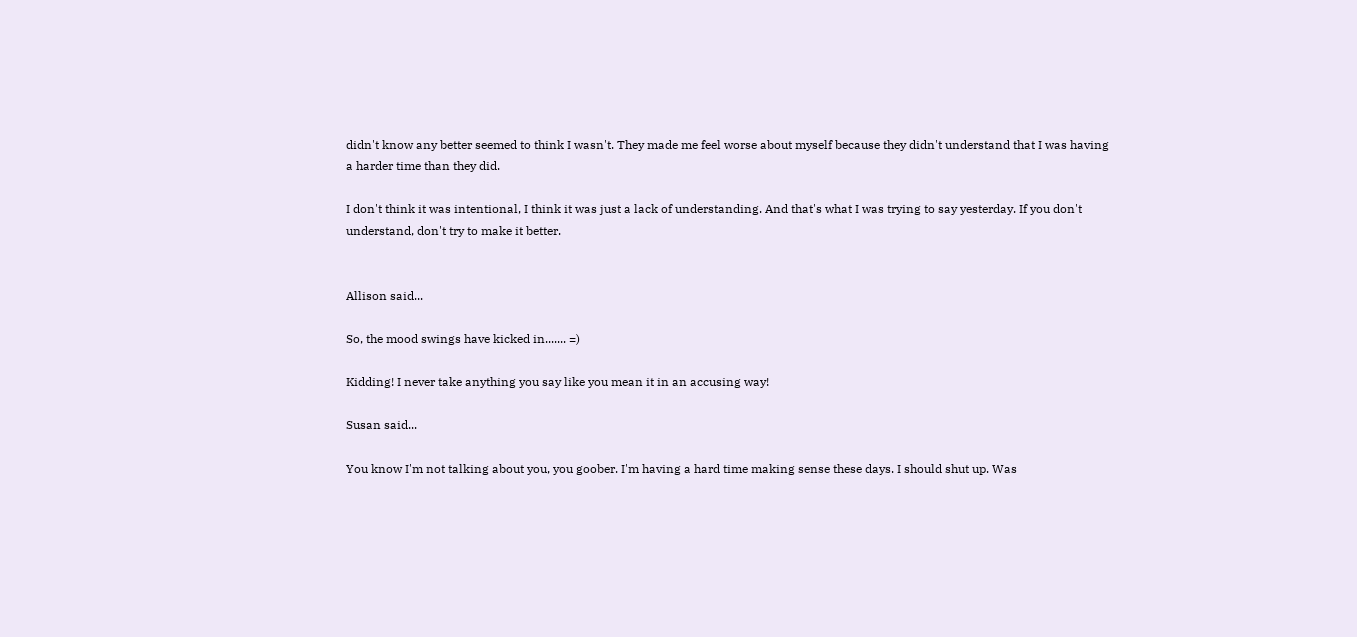didn't know any better seemed to think I wasn't. They made me feel worse about myself because they didn't understand that I was having a harder time than they did.

I don't think it was intentional, I think it was just a lack of understanding. And that's what I was trying to say yesterday. If you don't understand, don't try to make it better.


Allison said...

So, the mood swings have kicked in....... =)

Kidding! I never take anything you say like you mean it in an accusing way!

Susan said...

You know I'm not talking about you, you goober. I'm having a hard time making sense these days. I should shut up. Was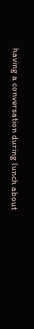having a conversation during lunch about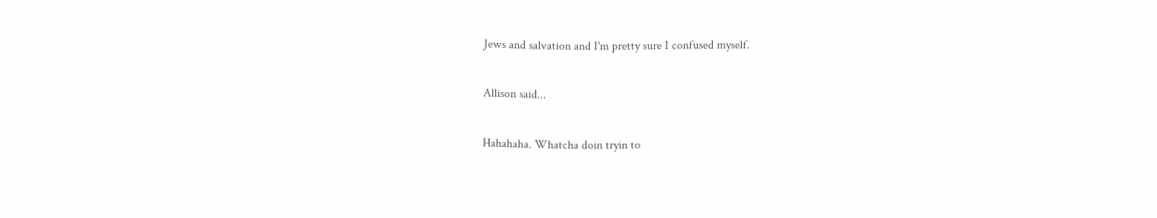Jews and salvation and I'm pretty sure I confused myself.

Allison said...

Hahahaha. Whatcha doin tryin to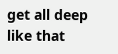get all deep like that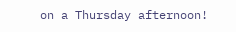on a Thursday afternoon!